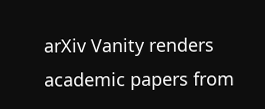arXiv Vanity renders academic papers from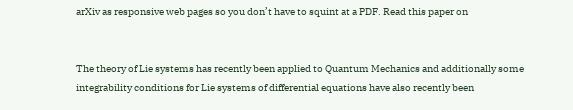arXiv as responsive web pages so you don’t have to squint at a PDF. Read this paper on


The theory of Lie systems has recently been applied to Quantum Mechanics and additionally some integrability conditions for Lie systems of differential equations have also recently been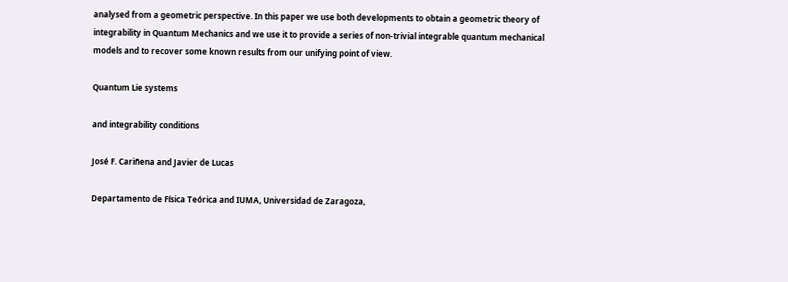analysed from a geometric perspective. In this paper we use both developments to obtain a geometric theory of integrability in Quantum Mechanics and we use it to provide a series of non-trivial integrable quantum mechanical models and to recover some known results from our unifying point of view.

Quantum Lie systems

and integrability conditions

José F. Cariñena and Javier de Lucas

Departamento de Física Teórica and IUMA, Universidad de Zaragoza,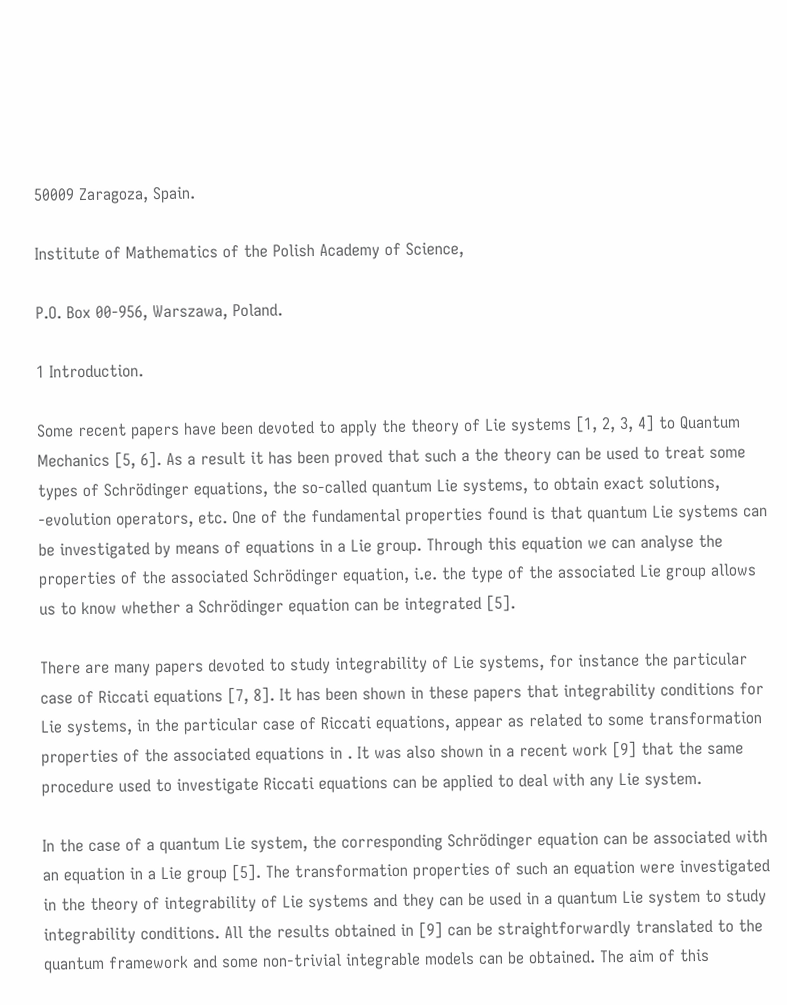50009 Zaragoza, Spain.

Institute of Mathematics of the Polish Academy of Science,

P.O. Box 00-956, Warszawa, Poland.

1 Introduction.

Some recent papers have been devoted to apply the theory of Lie systems [1, 2, 3, 4] to Quantum Mechanics [5, 6]. As a result it has been proved that such a the theory can be used to treat some types of Schrödinger equations, the so-called quantum Lie systems, to obtain exact solutions, -evolution operators, etc. One of the fundamental properties found is that quantum Lie systems can be investigated by means of equations in a Lie group. Through this equation we can analyse the properties of the associated Schrödinger equation, i.e. the type of the associated Lie group allows us to know whether a Schrödinger equation can be integrated [5].

There are many papers devoted to study integrability of Lie systems, for instance the particular case of Riccati equations [7, 8]. It has been shown in these papers that integrability conditions for Lie systems, in the particular case of Riccati equations, appear as related to some transformation properties of the associated equations in . It was also shown in a recent work [9] that the same procedure used to investigate Riccati equations can be applied to deal with any Lie system.

In the case of a quantum Lie system, the corresponding Schrödinger equation can be associated with an equation in a Lie group [5]. The transformation properties of such an equation were investigated in the theory of integrability of Lie systems and they can be used in a quantum Lie system to study integrability conditions. All the results obtained in [9] can be straightforwardly translated to the quantum framework and some non-trivial integrable models can be obtained. The aim of this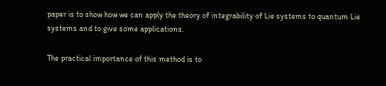paper is to show how we can apply the theory of integrability of Lie systems to quantum Lie systems and to give some applications.

The practical importance of this method is to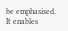be emphasised. It enables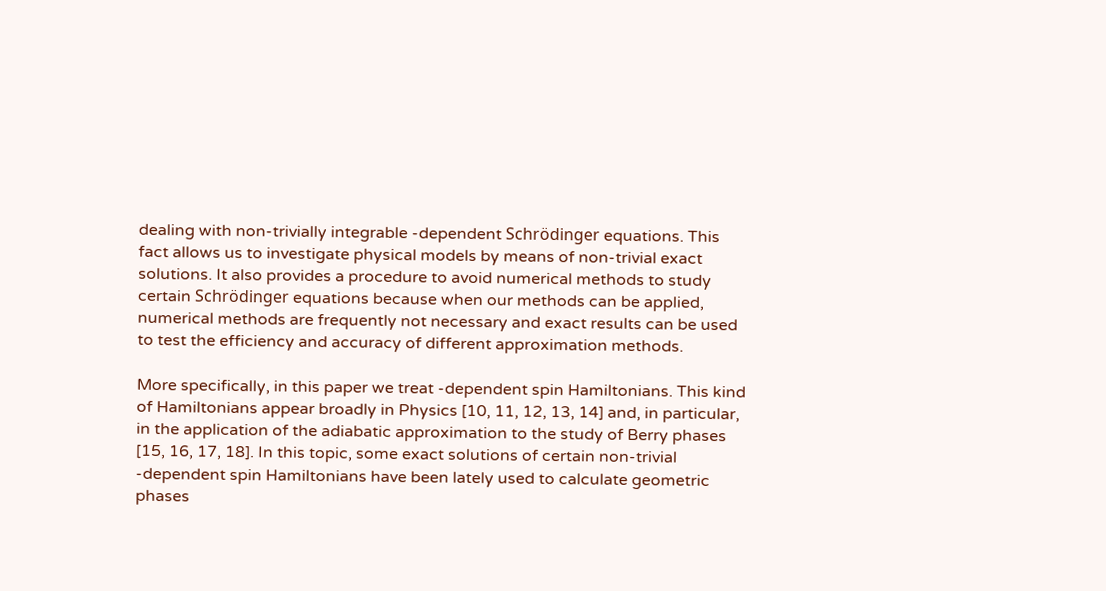dealing with non-trivially integrable -dependent Schrödinger equations. This fact allows us to investigate physical models by means of non-trivial exact solutions. It also provides a procedure to avoid numerical methods to study certain Schrödinger equations because when our methods can be applied, numerical methods are frequently not necessary and exact results can be used to test the efficiency and accuracy of different approximation methods.

More specifically, in this paper we treat -dependent spin Hamiltonians. This kind of Hamiltonians appear broadly in Physics [10, 11, 12, 13, 14] and, in particular, in the application of the adiabatic approximation to the study of Berry phases [15, 16, 17, 18]. In this topic, some exact solutions of certain non-trivial -dependent spin Hamiltonians have been lately used to calculate geometric phases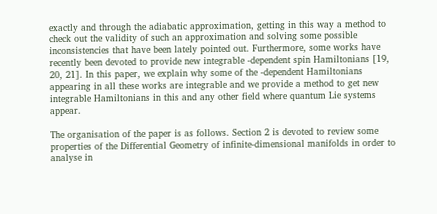exactly and through the adiabatic approximation, getting in this way a method to check out the validity of such an approximation and solving some possible inconsistencies that have been lately pointed out. Furthermore, some works have recently been devoted to provide new integrable -dependent spin Hamiltonians [19, 20, 21]. In this paper, we explain why some of the -dependent Hamiltonians appearing in all these works are integrable and we provide a method to get new integrable Hamiltonians in this and any other field where quantum Lie systems appear.

The organisation of the paper is as follows. Section 2 is devoted to review some properties of the Differential Geometry of infinite-dimensional manifolds in order to analyse in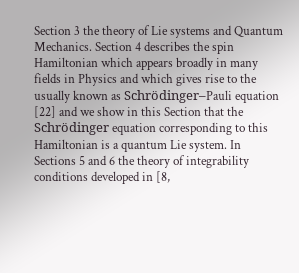Section 3 the theory of Lie systems and Quantum Mechanics. Section 4 describes the spin Hamiltonian which appears broadly in many fields in Physics and which gives rise to the usually known as Schrödinger–Pauli equation [22] and we show in this Section that the Schrödinger equation corresponding to this Hamiltonian is a quantum Lie system. In Sections 5 and 6 the theory of integrability conditions developed in [8,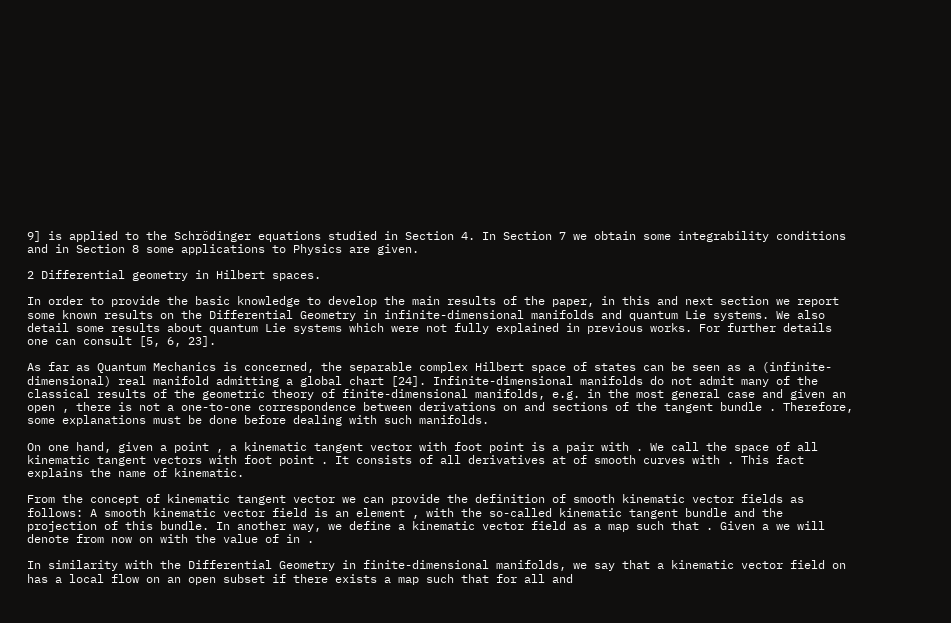9] is applied to the Schrödinger equations studied in Section 4. In Section 7 we obtain some integrability conditions and in Section 8 some applications to Physics are given.

2 Differential geometry in Hilbert spaces.

In order to provide the basic knowledge to develop the main results of the paper, in this and next section we report some known results on the Differential Geometry in infinite-dimensional manifolds and quantum Lie systems. We also detail some results about quantum Lie systems which were not fully explained in previous works. For further details one can consult [5, 6, 23].

As far as Quantum Mechanics is concerned, the separable complex Hilbert space of states can be seen as a (infinite-dimensional) real manifold admitting a global chart [24]. Infinite-dimensional manifolds do not admit many of the classical results of the geometric theory of finite-dimensional manifolds, e.g. in the most general case and given an open , there is not a one-to-one correspondence between derivations on and sections of the tangent bundle . Therefore, some explanations must be done before dealing with such manifolds.

On one hand, given a point , a kinematic tangent vector with foot point is a pair with . We call the space of all kinematic tangent vectors with foot point . It consists of all derivatives at of smooth curves with . This fact explains the name of kinematic.

From the concept of kinematic tangent vector we can provide the definition of smooth kinematic vector fields as follows: A smooth kinematic vector field is an element , with the so-called kinematic tangent bundle and the projection of this bundle. In another way, we define a kinematic vector field as a map such that . Given a we will denote from now on with the value of in .

In similarity with the Differential Geometry in finite-dimensional manifolds, we say that a kinematic vector field on has a local flow on an open subset if there exists a map such that for all and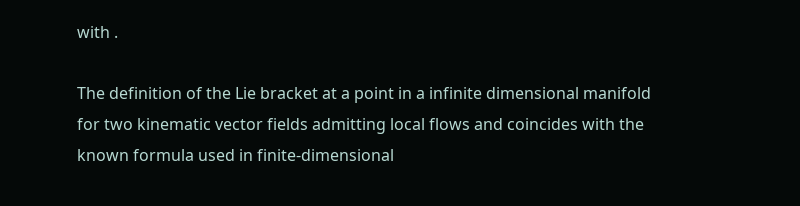with .

The definition of the Lie bracket at a point in a infinite dimensional manifold for two kinematic vector fields admitting local flows and coincides with the known formula used in finite-dimensional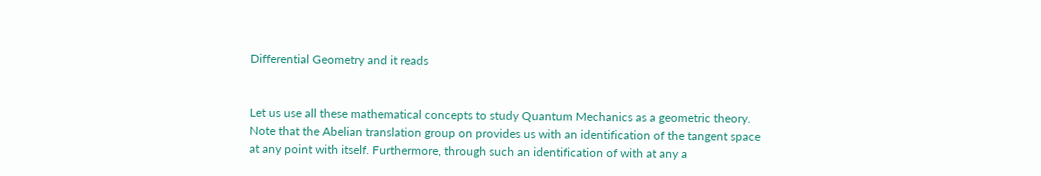Differential Geometry and it reads


Let us use all these mathematical concepts to study Quantum Mechanics as a geometric theory. Note that the Abelian translation group on provides us with an identification of the tangent space at any point with itself. Furthermore, through such an identification of with at any a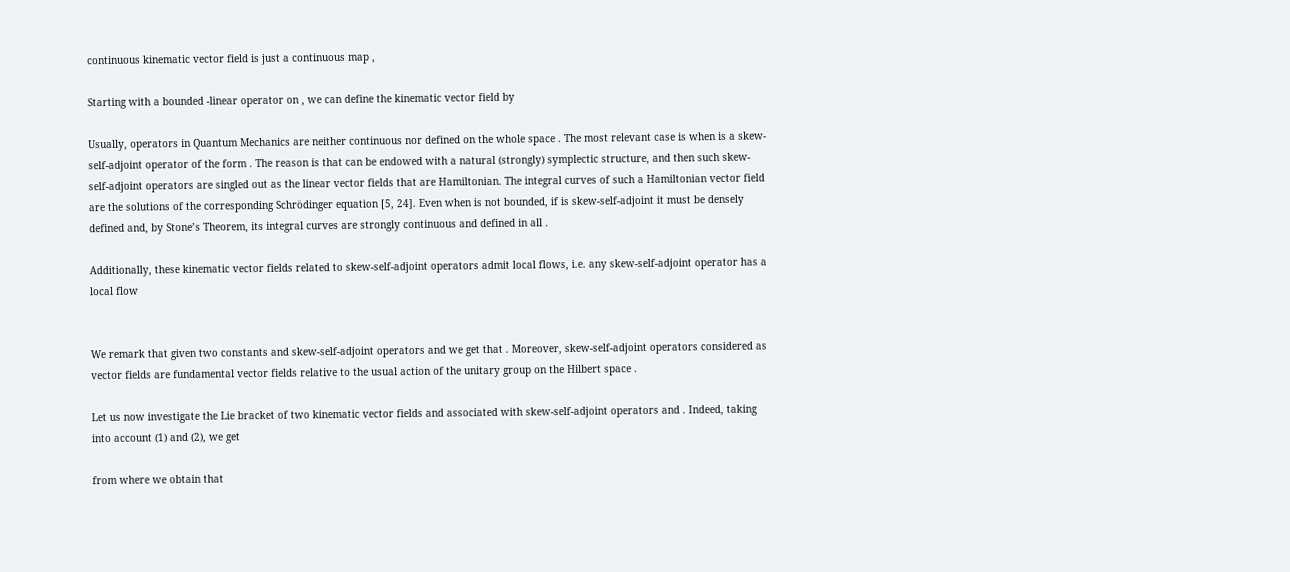continuous kinematic vector field is just a continuous map ,

Starting with a bounded -linear operator on , we can define the kinematic vector field by

Usually, operators in Quantum Mechanics are neither continuous nor defined on the whole space . The most relevant case is when is a skew-self-adjoint operator of the form . The reason is that can be endowed with a natural (strongly) symplectic structure, and then such skew-self-adjoint operators are singled out as the linear vector fields that are Hamiltonian. The integral curves of such a Hamiltonian vector field are the solutions of the corresponding Schrödinger equation [5, 24]. Even when is not bounded, if is skew-self-adjoint it must be densely defined and, by Stone’s Theorem, its integral curves are strongly continuous and defined in all .

Additionally, these kinematic vector fields related to skew-self-adjoint operators admit local flows, i.e. any skew-self-adjoint operator has a local flow


We remark that given two constants and skew-self-adjoint operators and we get that . Moreover, skew-self-adjoint operators considered as vector fields are fundamental vector fields relative to the usual action of the unitary group on the Hilbert space .

Let us now investigate the Lie bracket of two kinematic vector fields and associated with skew-self-adjoint operators and . Indeed, taking into account (1) and (2), we get

from where we obtain that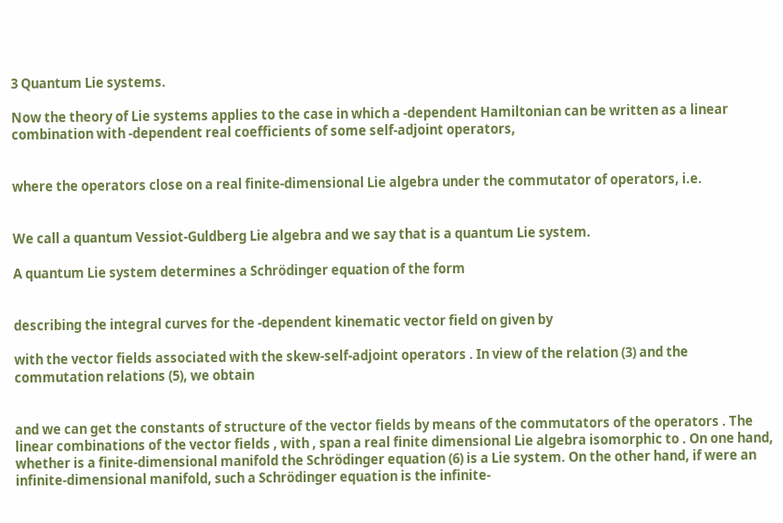3 Quantum Lie systems.

Now the theory of Lie systems applies to the case in which a -dependent Hamiltonian can be written as a linear combination with -dependent real coefficients of some self-adjoint operators,


where the operators close on a real finite-dimensional Lie algebra under the commutator of operators, i.e.


We call a quantum Vessiot-Guldberg Lie algebra and we say that is a quantum Lie system.

A quantum Lie system determines a Schrödinger equation of the form


describing the integral curves for the -dependent kinematic vector field on given by

with the vector fields associated with the skew-self-adjoint operators . In view of the relation (3) and the commutation relations (5), we obtain


and we can get the constants of structure of the vector fields by means of the commutators of the operators . The linear combinations of the vector fields , with , span a real finite dimensional Lie algebra isomorphic to . On one hand, whether is a finite-dimensional manifold the Schrödinger equation (6) is a Lie system. On the other hand, if were an infinite-dimensional manifold, such a Schrödinger equation is the infinite-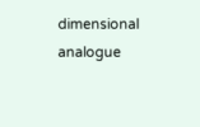dimensional analogue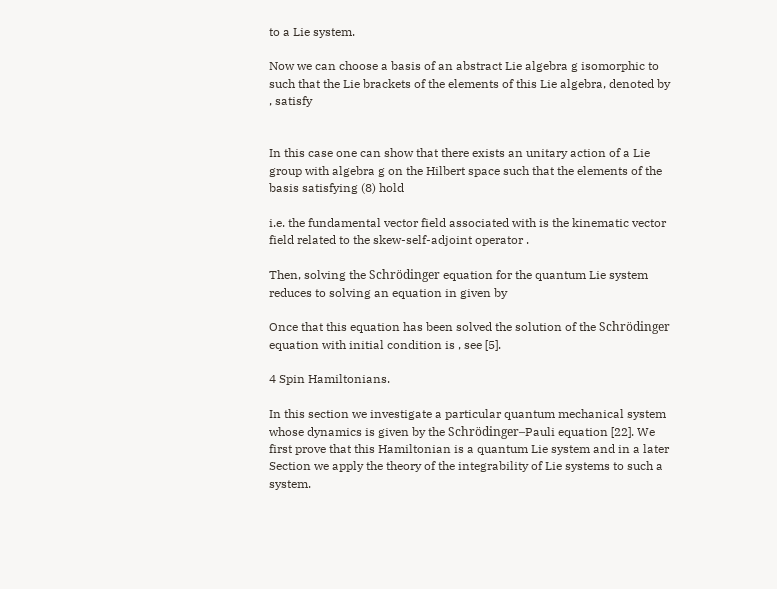to a Lie system.

Now we can choose a basis of an abstract Lie algebra g isomorphic to such that the Lie brackets of the elements of this Lie algebra, denoted by , satisfy


In this case one can show that there exists an unitary action of a Lie group with algebra g on the Hilbert space such that the elements of the basis satisfying (8) hold

i.e. the fundamental vector field associated with is the kinematic vector field related to the skew-self-adjoint operator .

Then, solving the Schrödinger equation for the quantum Lie system reduces to solving an equation in given by

Once that this equation has been solved the solution of the Schrödinger equation with initial condition is , see [5].

4 Spin Hamiltonians.

In this section we investigate a particular quantum mechanical system whose dynamics is given by the Schrödinger–Pauli equation [22]. We first prove that this Hamiltonian is a quantum Lie system and in a later Section we apply the theory of the integrability of Lie systems to such a system.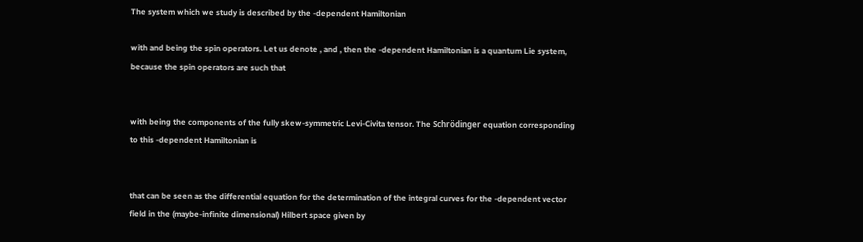The system which we study is described by the -dependent Hamiltonian

with and being the spin operators. Let us denote , and , then the -dependent Hamiltonian is a quantum Lie system, because the spin operators are such that


with being the components of the fully skew-symmetric Levi-Civita tensor. The Schrödinger equation corresponding to this -dependent Hamiltonian is


that can be seen as the differential equation for the determination of the integral curves for the -dependent vector field in the (maybe-infinite dimensional) Hilbert space given by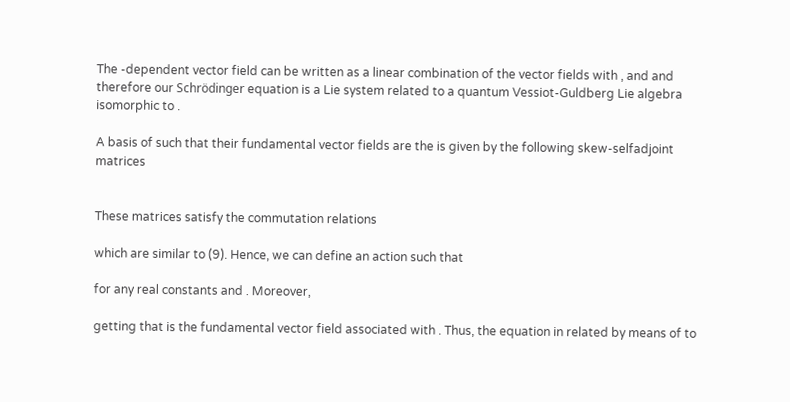The -dependent vector field can be written as a linear combination of the vector fields with , and and therefore our Schrödinger equation is a Lie system related to a quantum Vessiot-Guldberg Lie algebra isomorphic to .

A basis of such that their fundamental vector fields are the is given by the following skew-selfadjoint matrices


These matrices satisfy the commutation relations

which are similar to (9). Hence, we can define an action such that

for any real constants and . Moreover,

getting that is the fundamental vector field associated with . Thus, the equation in related by means of to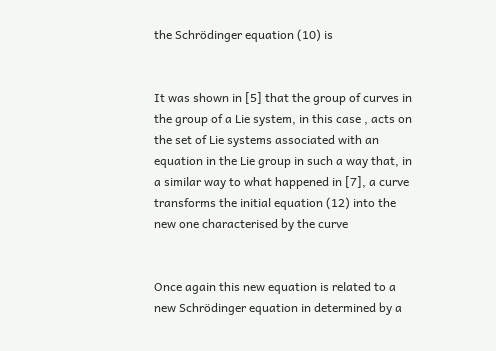the Schrödinger equation (10) is


It was shown in [5] that the group of curves in the group of a Lie system, in this case , acts on the set of Lie systems associated with an equation in the Lie group in such a way that, in a similar way to what happened in [7], a curve transforms the initial equation (12) into the new one characterised by the curve


Once again this new equation is related to a new Schrödinger equation in determined by a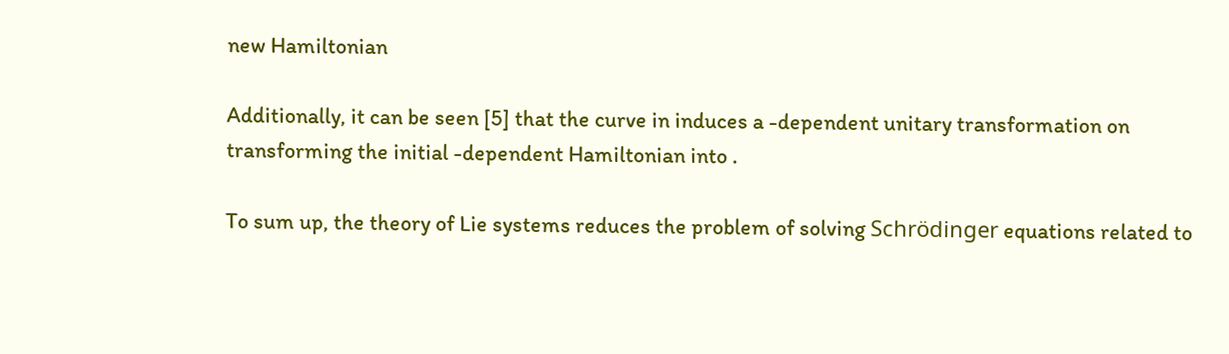new Hamiltonian

Additionally, it can be seen [5] that the curve in induces a -dependent unitary transformation on transforming the initial -dependent Hamiltonian into .

To sum up, the theory of Lie systems reduces the problem of solving Schrödinger equations related to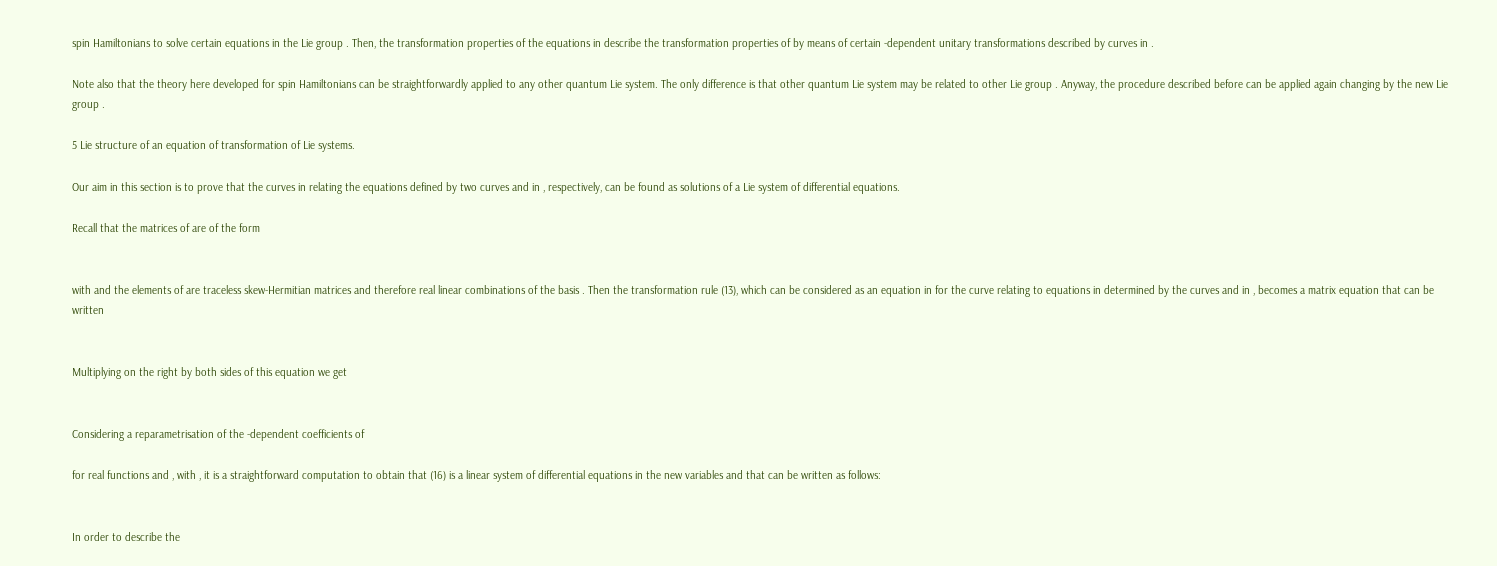spin Hamiltonians to solve certain equations in the Lie group . Then, the transformation properties of the equations in describe the transformation properties of by means of certain -dependent unitary transformations described by curves in .

Note also that the theory here developed for spin Hamiltonians can be straightforwardly applied to any other quantum Lie system. The only difference is that other quantum Lie system may be related to other Lie group . Anyway, the procedure described before can be applied again changing by the new Lie group .

5 Lie structure of an equation of transformation of Lie systems.

Our aim in this section is to prove that the curves in relating the equations defined by two curves and in , respectively, can be found as solutions of a Lie system of differential equations.

Recall that the matrices of are of the form


with and the elements of are traceless skew-Hermitian matrices and therefore real linear combinations of the basis . Then the transformation rule (13), which can be considered as an equation in for the curve relating to equations in determined by the curves and in , becomes a matrix equation that can be written


Multiplying on the right by both sides of this equation we get


Considering a reparametrisation of the -dependent coefficients of

for real functions and , with , it is a straightforward computation to obtain that (16) is a linear system of differential equations in the new variables and that can be written as follows:


In order to describe the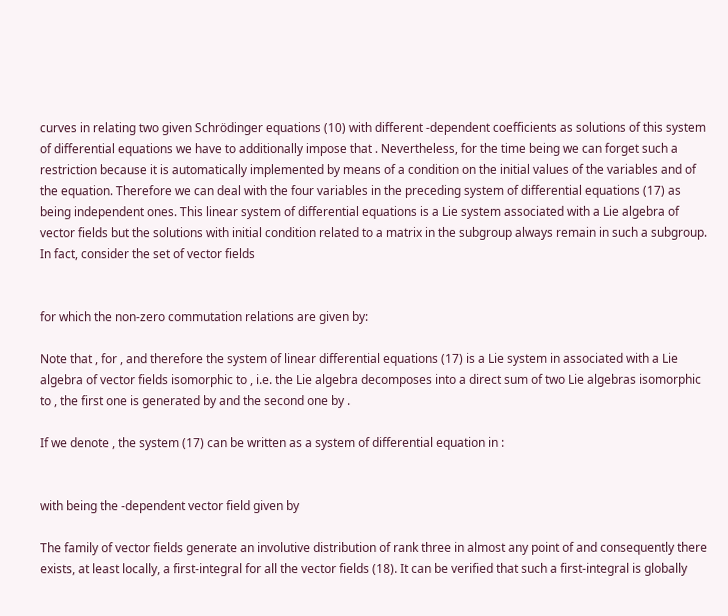curves in relating two given Schrödinger equations (10) with different -dependent coefficients as solutions of this system of differential equations we have to additionally impose that . Nevertheless, for the time being we can forget such a restriction because it is automatically implemented by means of a condition on the initial values of the variables and of the equation. Therefore we can deal with the four variables in the preceding system of differential equations (17) as being independent ones. This linear system of differential equations is a Lie system associated with a Lie algebra of vector fields but the solutions with initial condition related to a matrix in the subgroup always remain in such a subgroup. In fact, consider the set of vector fields


for which the non-zero commutation relations are given by:

Note that , for , and therefore the system of linear differential equations (17) is a Lie system in associated with a Lie algebra of vector fields isomorphic to , i.e. the Lie algebra decomposes into a direct sum of two Lie algebras isomorphic to , the first one is generated by and the second one by .

If we denote , the system (17) can be written as a system of differential equation in :


with being the -dependent vector field given by

The family of vector fields generate an involutive distribution of rank three in almost any point of and consequently there exists, at least locally, a first-integral for all the vector fields (18). It can be verified that such a first-integral is globally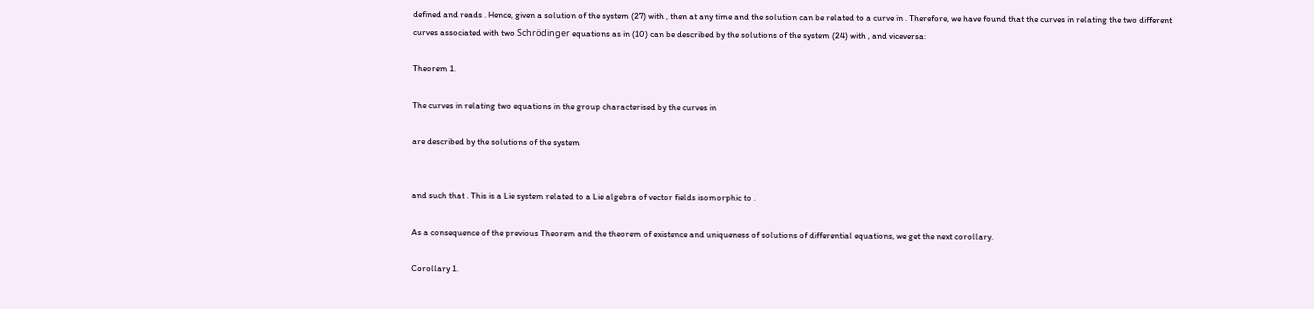defined and reads . Hence, given a solution of the system (27) with , then at any time and the solution can be related to a curve in . Therefore, we have found that the curves in relating the two different curves associated with two Schrödinger equations as in (10) can be described by the solutions of the system (24) with , and viceversa:

Theorem 1.

The curves in relating two equations in the group characterised by the curves in

are described by the solutions of the system


and such that . This is a Lie system related to a Lie algebra of vector fields isomorphic to .

As a consequence of the previous Theorem and the theorem of existence and uniqueness of solutions of differential equations, we get the next corollary.

Corollary 1.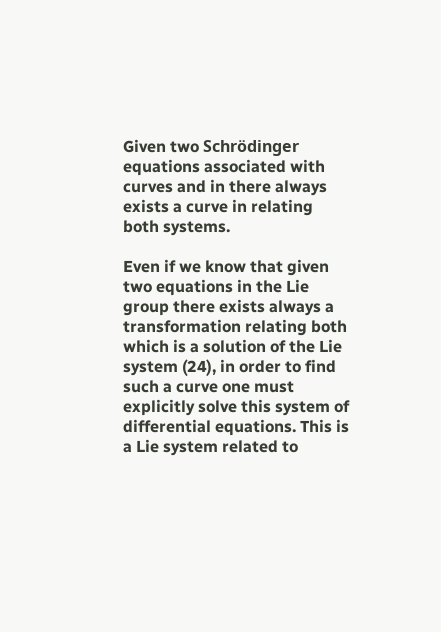Given two Schrödinger equations associated with curves and in there always exists a curve in relating both systems.

Even if we know that given two equations in the Lie group there exists always a transformation relating both which is a solution of the Lie system (24), in order to find such a curve one must explicitly solve this system of differential equations. This is a Lie system related to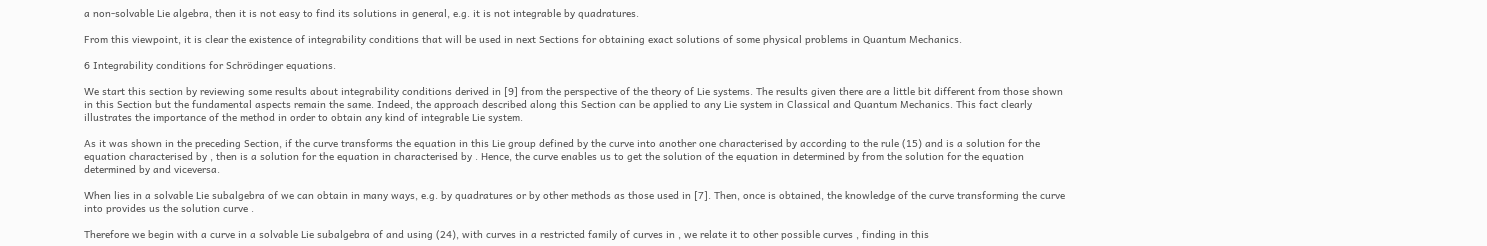a non-solvable Lie algebra, then it is not easy to find its solutions in general, e.g. it is not integrable by quadratures.

From this viewpoint, it is clear the existence of integrability conditions that will be used in next Sections for obtaining exact solutions of some physical problems in Quantum Mechanics.

6 Integrability conditions for Schrödinger equations.

We start this section by reviewing some results about integrability conditions derived in [9] from the perspective of the theory of Lie systems. The results given there are a little bit different from those shown in this Section but the fundamental aspects remain the same. Indeed, the approach described along this Section can be applied to any Lie system in Classical and Quantum Mechanics. This fact clearly illustrates the importance of the method in order to obtain any kind of integrable Lie system.

As it was shown in the preceding Section, if the curve transforms the equation in this Lie group defined by the curve into another one characterised by according to the rule (15) and is a solution for the equation characterised by , then is a solution for the equation in characterised by . Hence, the curve enables us to get the solution of the equation in determined by from the solution for the equation determined by and viceversa.

When lies in a solvable Lie subalgebra of we can obtain in many ways, e.g. by quadratures or by other methods as those used in [7]. Then, once is obtained, the knowledge of the curve transforming the curve into provides us the solution curve .

Therefore we begin with a curve in a solvable Lie subalgebra of and using (24), with curves in a restricted family of curves in , we relate it to other possible curves , finding in this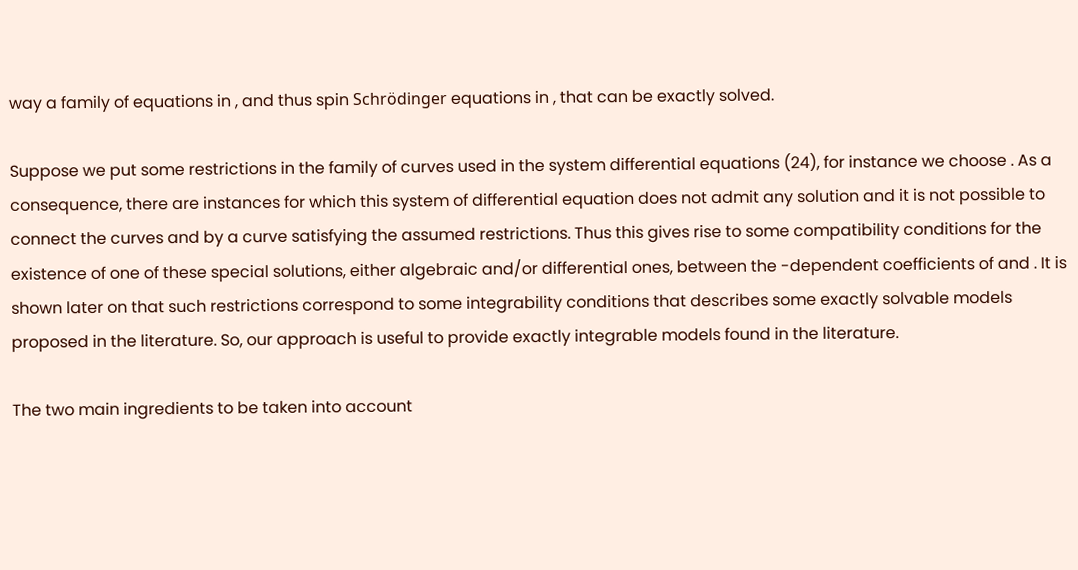way a family of equations in , and thus spin Schrödinger equations in , that can be exactly solved.

Suppose we put some restrictions in the family of curves used in the system differential equations (24), for instance we choose . As a consequence, there are instances for which this system of differential equation does not admit any solution and it is not possible to connect the curves and by a curve satisfying the assumed restrictions. Thus this gives rise to some compatibility conditions for the existence of one of these special solutions, either algebraic and/or differential ones, between the -dependent coefficients of and . It is shown later on that such restrictions correspond to some integrability conditions that describes some exactly solvable models proposed in the literature. So, our approach is useful to provide exactly integrable models found in the literature.

The two main ingredients to be taken into account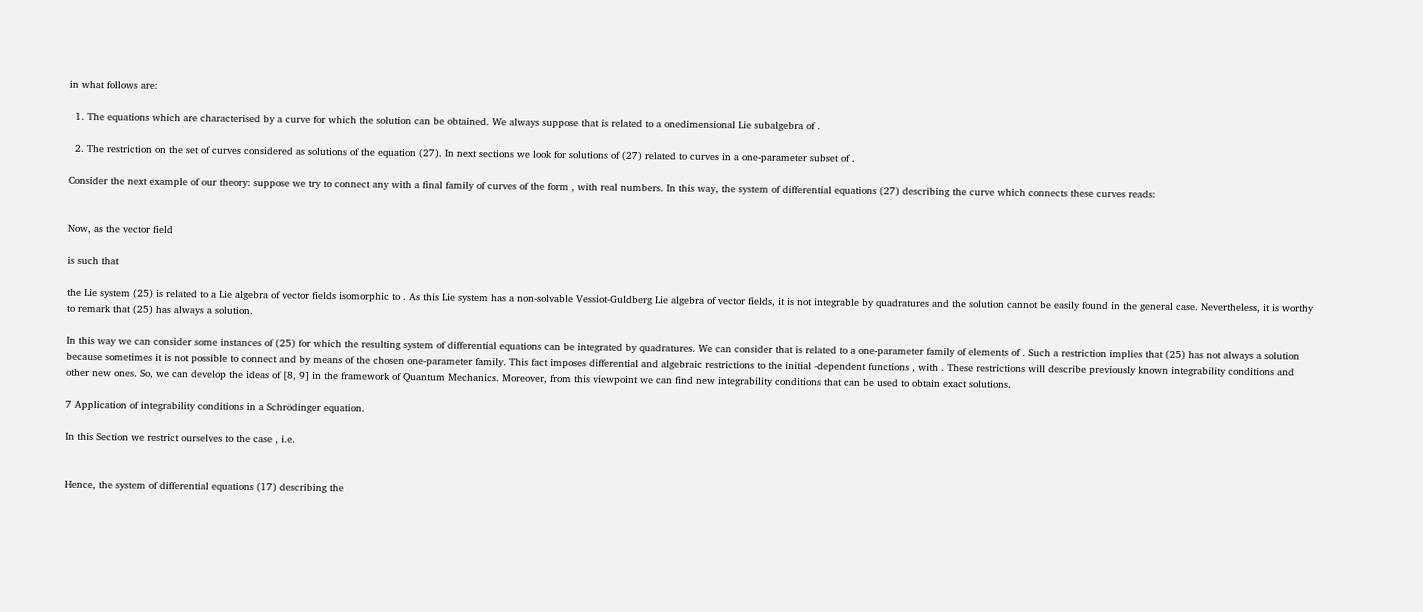in what follows are:

  1. The equations which are characterised by a curve for which the solution can be obtained. We always suppose that is related to a onedimensional Lie subalgebra of .

  2. The restriction on the set of curves considered as solutions of the equation (27). In next sections we look for solutions of (27) related to curves in a one-parameter subset of .

Consider the next example of our theory: suppose we try to connect any with a final family of curves of the form , with real numbers. In this way, the system of differential equations (27) describing the curve which connects these curves reads:


Now, as the vector field

is such that

the Lie system (25) is related to a Lie algebra of vector fields isomorphic to . As this Lie system has a non-solvable Vessiot-Guldberg Lie algebra of vector fields, it is not integrable by quadratures and the solution cannot be easily found in the general case. Nevertheless, it is worthy to remark that (25) has always a solution.

In this way we can consider some instances of (25) for which the resulting system of differential equations can be integrated by quadratures. We can consider that is related to a one-parameter family of elements of . Such a restriction implies that (25) has not always a solution because sometimes it is not possible to connect and by means of the chosen one-parameter family. This fact imposes differential and algebraic restrictions to the initial -dependent functions , with . These restrictions will describe previously known integrability conditions and other new ones. So, we can develop the ideas of [8, 9] in the framework of Quantum Mechanics. Moreover, from this viewpoint we can find new integrability conditions that can be used to obtain exact solutions.

7 Application of integrability conditions in a Schrödinger equation.

In this Section we restrict ourselves to the case , i.e.


Hence, the system of differential equations (17) describing the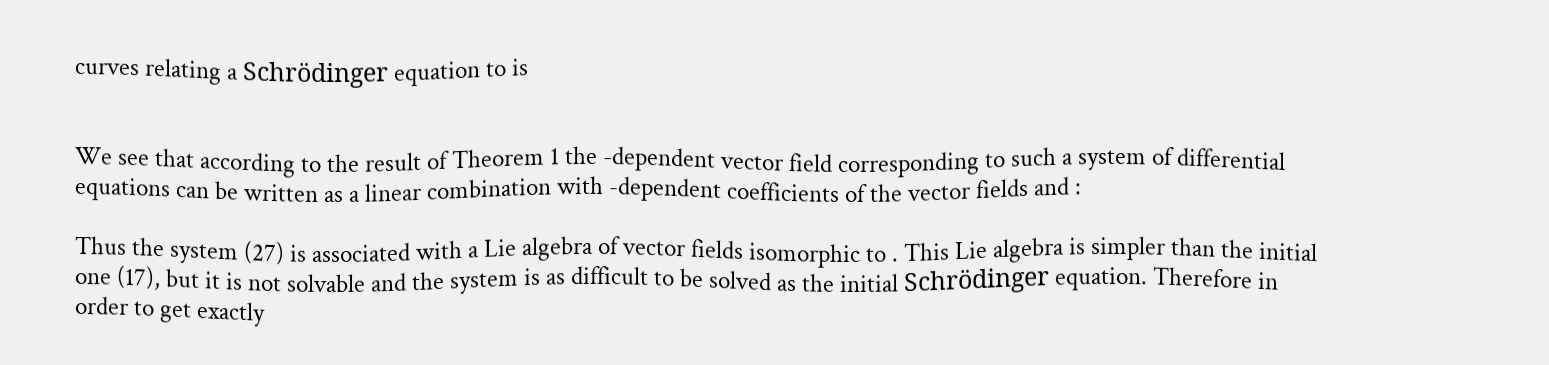curves relating a Schrödinger equation to is


We see that according to the result of Theorem 1 the -dependent vector field corresponding to such a system of differential equations can be written as a linear combination with -dependent coefficients of the vector fields and :

Thus the system (27) is associated with a Lie algebra of vector fields isomorphic to . This Lie algebra is simpler than the initial one (17), but it is not solvable and the system is as difficult to be solved as the initial Schrödinger equation. Therefore in order to get exactly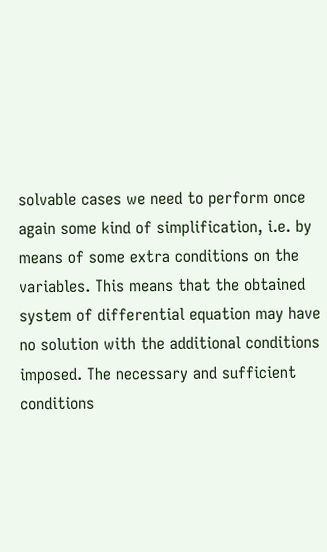solvable cases we need to perform once again some kind of simplification, i.e. by means of some extra conditions on the variables. This means that the obtained system of differential equation may have no solution with the additional conditions imposed. The necessary and sufficient conditions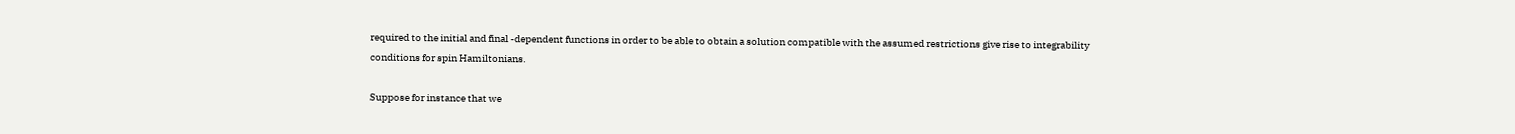required to the initial and final -dependent functions in order to be able to obtain a solution compatible with the assumed restrictions give rise to integrability conditions for spin Hamiltonians.

Suppose for instance that we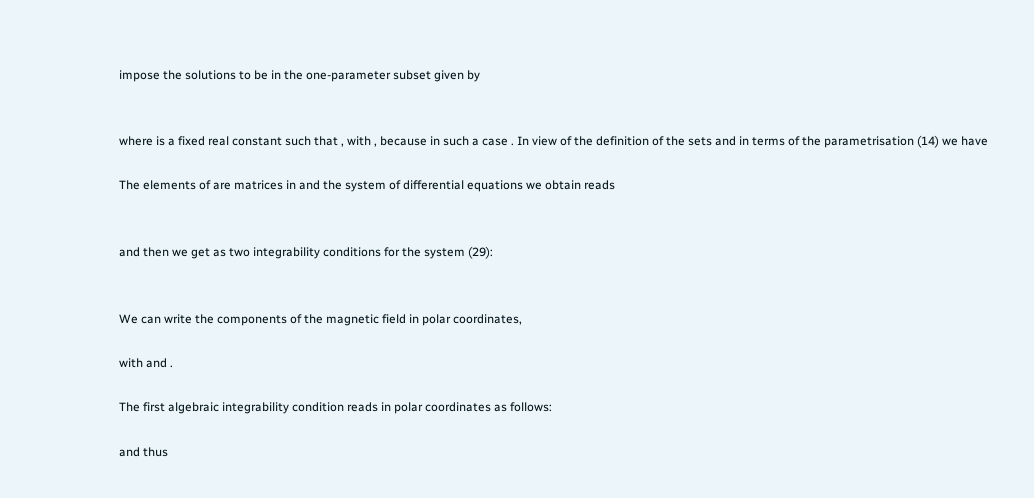impose the solutions to be in the one-parameter subset given by


where is a fixed real constant such that , with , because in such a case . In view of the definition of the sets and in terms of the parametrisation (14) we have

The elements of are matrices in and the system of differential equations we obtain reads


and then we get as two integrability conditions for the system (29):


We can write the components of the magnetic field in polar coordinates,

with and .

The first algebraic integrability condition reads in polar coordinates as follows:

and thus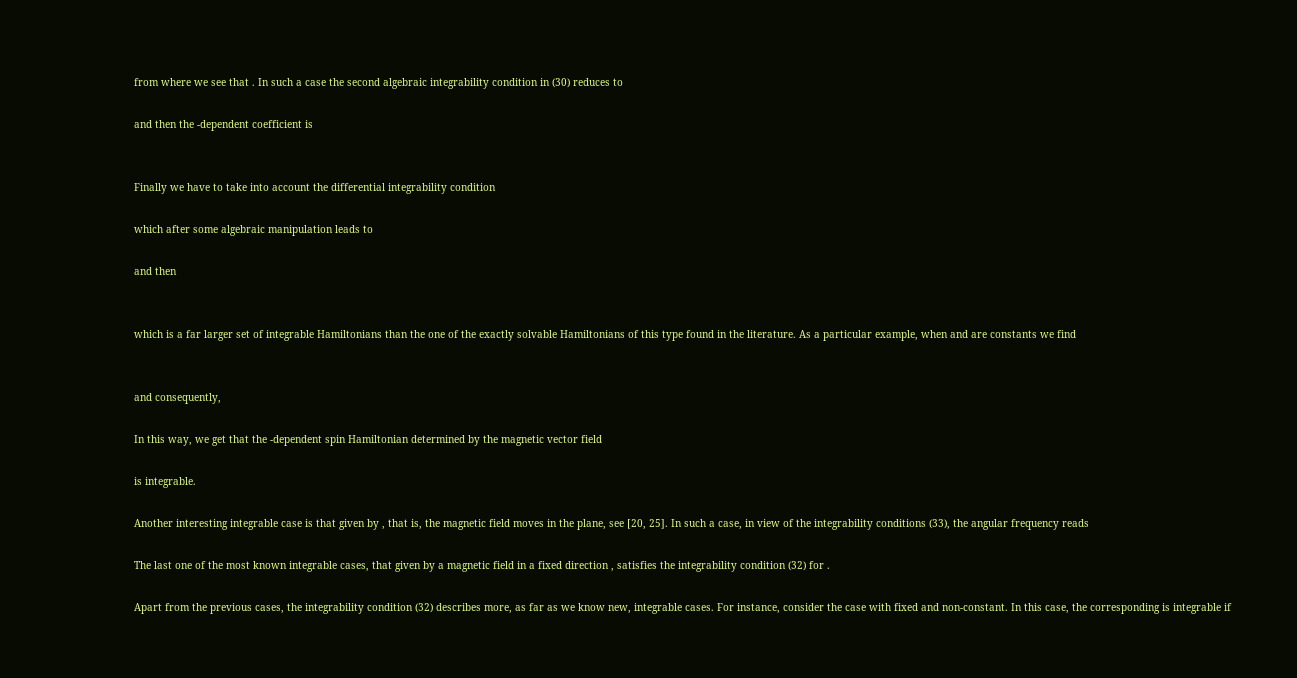from where we see that . In such a case the second algebraic integrability condition in (30) reduces to

and then the -dependent coefficient is


Finally we have to take into account the differential integrability condition

which after some algebraic manipulation leads to

and then


which is a far larger set of integrable Hamiltonians than the one of the exactly solvable Hamiltonians of this type found in the literature. As a particular example, when and are constants we find


and consequently,

In this way, we get that the -dependent spin Hamiltonian determined by the magnetic vector field

is integrable.

Another interesting integrable case is that given by , that is, the magnetic field moves in the plane, see [20, 25]. In such a case, in view of the integrability conditions (33), the angular frequency reads

The last one of the most known integrable cases, that given by a magnetic field in a fixed direction , satisfies the integrability condition (32) for .

Apart from the previous cases, the integrability condition (32) describes more, as far as we know new, integrable cases. For instance, consider the case with fixed and non-constant. In this case, the corresponding is integrable if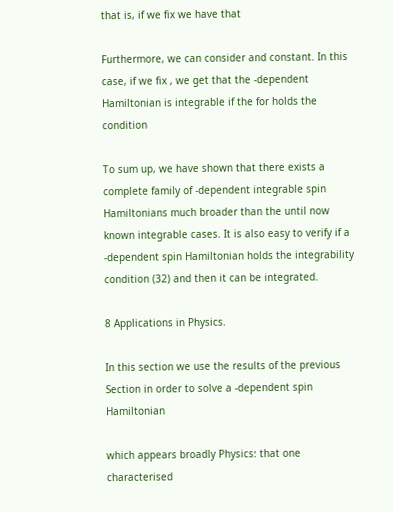that is, if we fix we have that

Furthermore, we can consider and constant. In this case, if we fix , we get that the -dependent Hamiltonian is integrable if the for holds the condition

To sum up, we have shown that there exists a complete family of -dependent integrable spin Hamiltonians much broader than the until now known integrable cases. It is also easy to verify if a -dependent spin Hamiltonian holds the integrability condition (32) and then it can be integrated.

8 Applications in Physics.

In this section we use the results of the previous Section in order to solve a -dependent spin Hamiltonian

which appears broadly Physics: that one characterised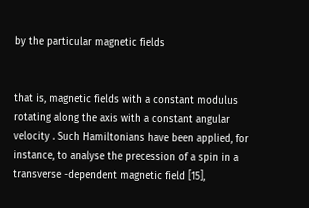by the particular magnetic fields


that is, magnetic fields with a constant modulus rotating along the axis with a constant angular velocity . Such Hamiltonians have been applied, for instance, to analyse the precession of a spin in a transverse -dependent magnetic field [15],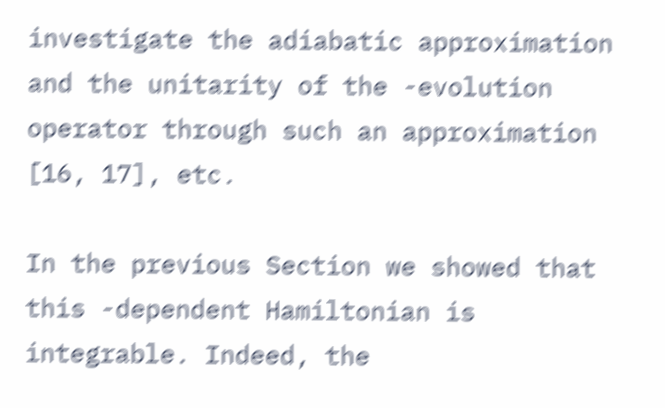investigate the adiabatic approximation and the unitarity of the -evolution operator through such an approximation [16, 17], etc.

In the previous Section we showed that this -dependent Hamiltonian is integrable. Indeed, the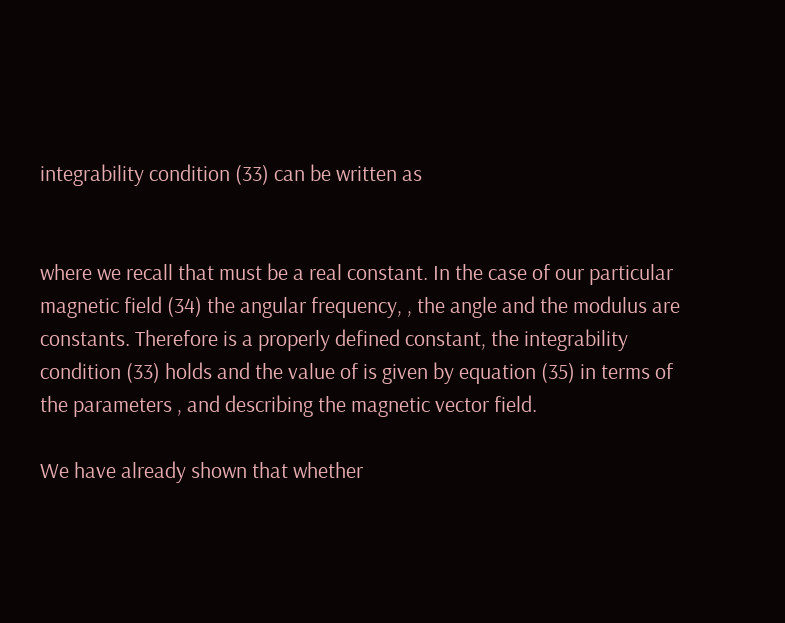integrability condition (33) can be written as


where we recall that must be a real constant. In the case of our particular magnetic field (34) the angular frequency, , the angle and the modulus are constants. Therefore is a properly defined constant, the integrability condition (33) holds and the value of is given by equation (35) in terms of the parameters , and describing the magnetic vector field.

We have already shown that whether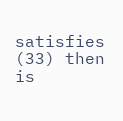satisfies (33) then is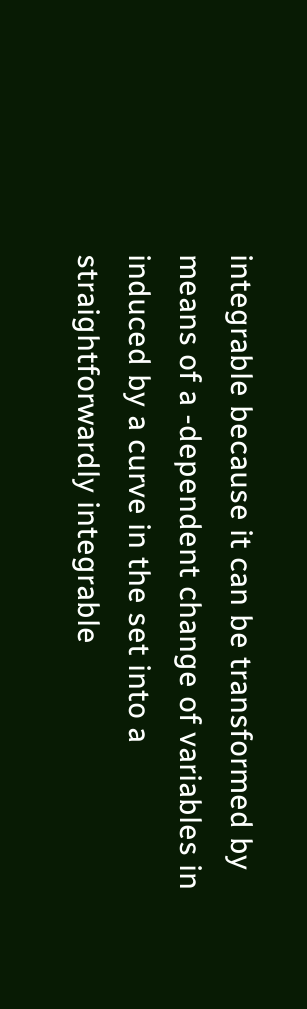integrable because it can be transformed by means of a -dependent change of variables in induced by a curve in the set into a straightforwardly integrable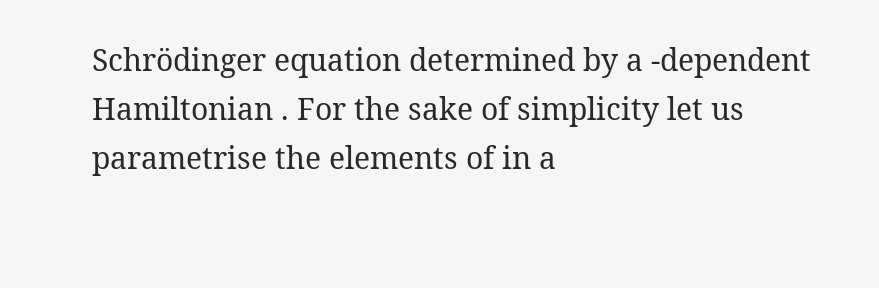Schrödinger equation determined by a -dependent Hamiltonian . For the sake of simplicity let us parametrise the elements of in a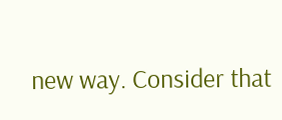new way. Consider that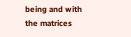being and with the matrices